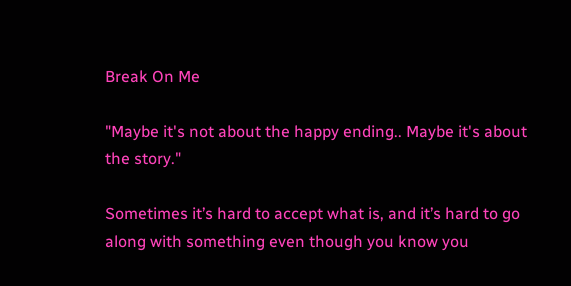Break On Me

"Maybe it's not about the happy ending.. Maybe it's about the story."

Sometimes it’s hard to accept what is, and it’s hard to go along with something even though you know you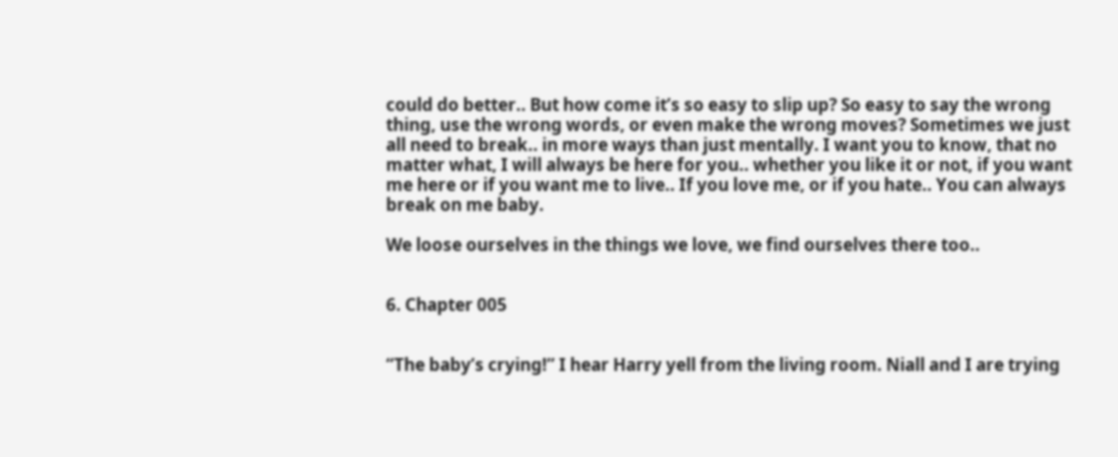could do better.. But how come it’s so easy to slip up? So easy to say the wrong thing, use the wrong words, or even make the wrong moves? Sometimes we just all need to break.. in more ways than just mentally. I want you to know, that no matter what, I will always be here for you.. whether you like it or not, if you want me here or if you want me to live.. If you love me, or if you hate.. You can always break on me baby.

We loose ourselves in the things we love, we find ourselves there too..


6. Chapter 005


“The baby’s crying!’’ I hear Harry yell from the living room. Niall and I are trying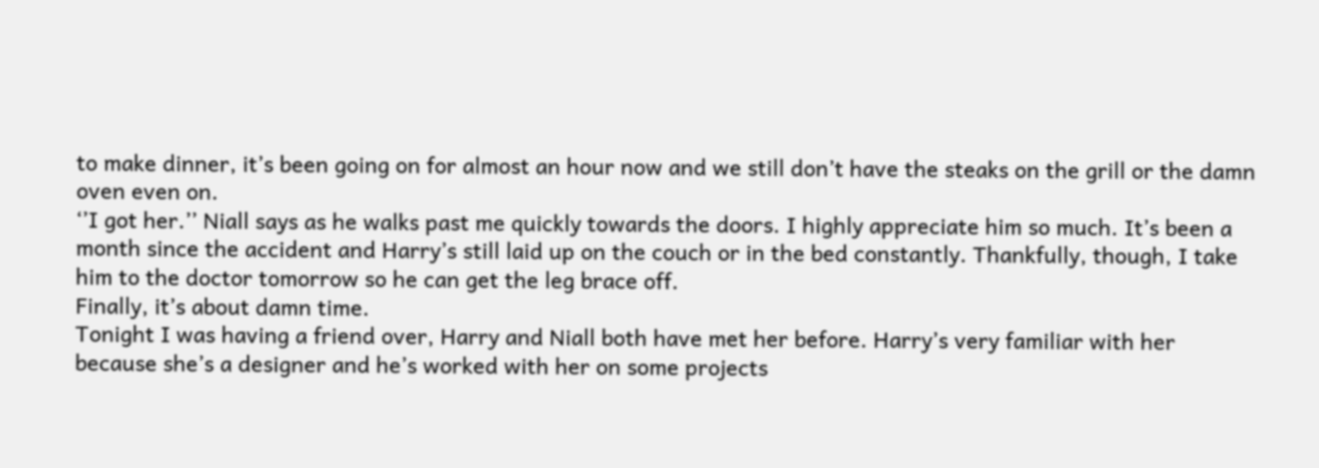to make dinner, it’s been going on for almost an hour now and we still don’t have the steaks on the grill or the damn oven even on.
‘’I got her.’’ Niall says as he walks past me quickly towards the doors. I highly appreciate him so much. It’s been a month since the accident and Harry’s still laid up on the couch or in the bed constantly. Thankfully, though, I take him to the doctor tomorrow so he can get the leg brace off.
Finally, it’s about damn time.
Tonight I was having a friend over, Harry and Niall both have met her before. Harry’s very familiar with her because she’s a designer and he’s worked with her on some projects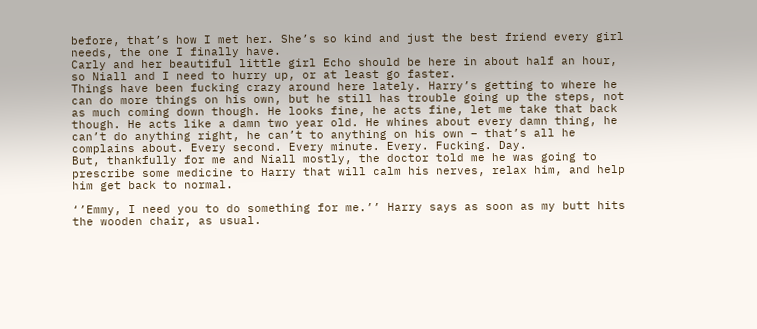before, that’s how I met her. She’s so kind and just the best friend every girl needs, the one I finally have.
Carly and her beautiful little girl Echo should be here in about half an hour, so Niall and I need to hurry up, or at least go faster.
Things have been fucking crazy around here lately. Harry’s getting to where he can do more things on his own, but he still has trouble going up the steps, not as much coming down though. He looks fine, he acts fine, let me take that back though. He acts like a damn two year old. He whines about every damn thing, he can’t do anything right, he can’t to anything on his own – that’s all he complains about. Every second. Every minute. Every. Fucking. Day.
But, thankfully for me and Niall mostly, the doctor told me he was going to prescribe some medicine to Harry that will calm his nerves, relax him, and help him get back to normal.

‘’Emmy, I need you to do something for me.’’ Harry says as soon as my butt hits the wooden chair, as usual.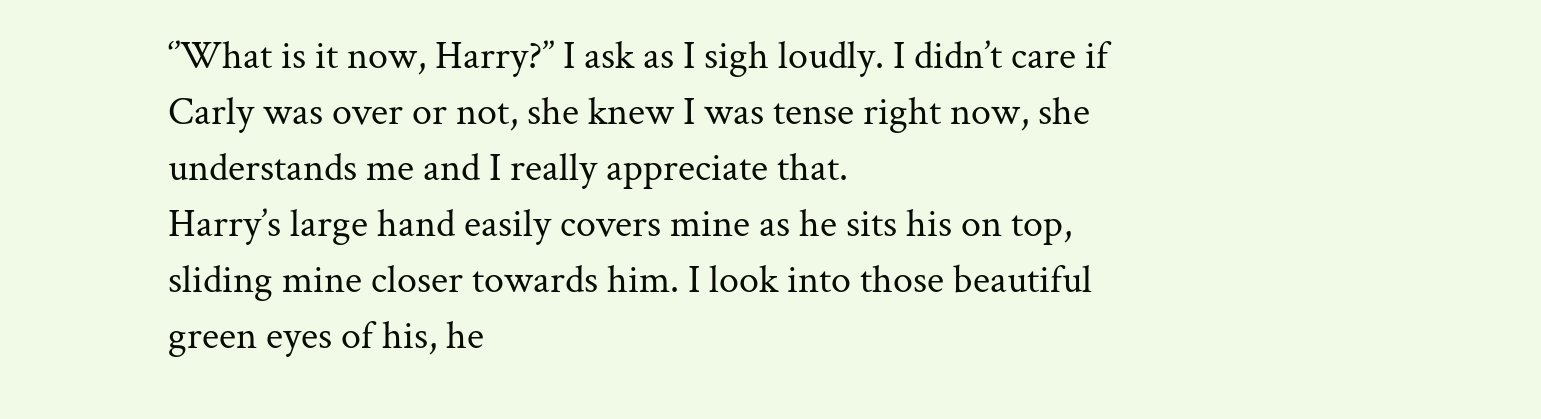‘’What is it now, Harry?’’ I ask as I sigh loudly. I didn’t care if Carly was over or not, she knew I was tense right now, she understands me and I really appreciate that.
Harry’s large hand easily covers mine as he sits his on top, sliding mine closer towards him. I look into those beautiful green eyes of his, he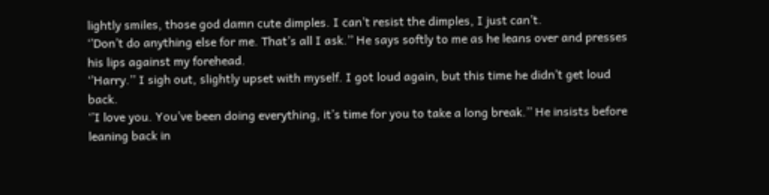lightly smiles, those god damn cute dimples. I can’t resist the dimples, I just can’t.
‘’Don’t do anything else for me. That’s all I ask.’’ He says softly to me as he leans over and presses his lips against my forehead.
‘’Harry.’’ I sigh out, slightly upset with myself. I got loud again, but this time he didn’t get loud back.
‘’I love you. You’ve been doing everything, it’s time for you to take a long break.’’ He insists before leaning back in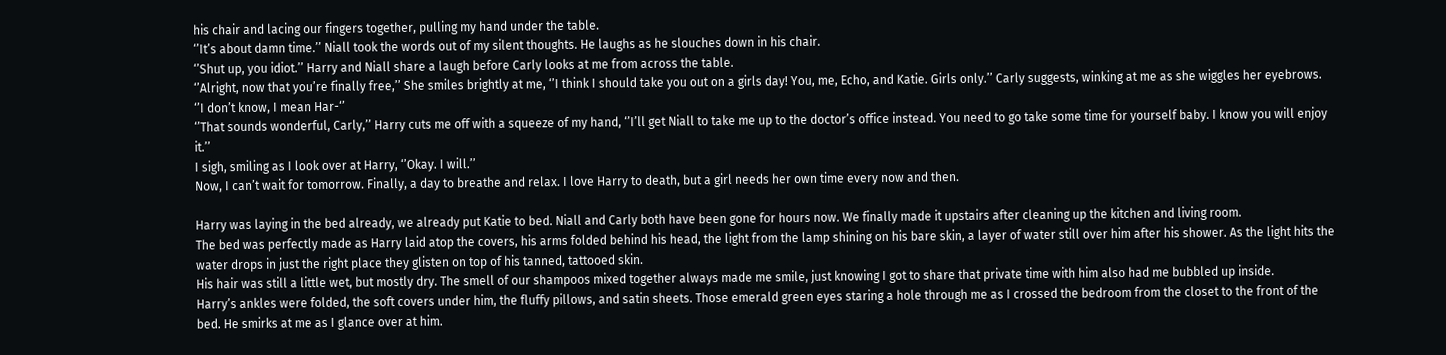his chair and lacing our fingers together, pulling my hand under the table.
‘’It’s about damn time.’’ Niall took the words out of my silent thoughts. He laughs as he slouches down in his chair.
‘’Shut up, you idiot.’’ Harry and Niall share a laugh before Carly looks at me from across the table.
‘’Alright, now that you’re finally free,’’ She smiles brightly at me, ‘’I think I should take you out on a girls day! You, me, Echo, and Katie. Girls only.’’ Carly suggests, winking at me as she wiggles her eyebrows.
‘’I don’t know, I mean Har-‘’
‘’That sounds wonderful, Carly,’’ Harry cuts me off with a squeeze of my hand, ‘’I’ll get Niall to take me up to the doctor’s office instead. You need to go take some time for yourself baby. I know you will enjoy it.’’
I sigh, smiling as I look over at Harry, ‘’Okay. I will.’’
Now, I can’t wait for tomorrow. Finally, a day to breathe and relax. I love Harry to death, but a girl needs her own time every now and then.

Harry was laying in the bed already, we already put Katie to bed. Niall and Carly both have been gone for hours now. We finally made it upstairs after cleaning up the kitchen and living room.
The bed was perfectly made as Harry laid atop the covers, his arms folded behind his head, the light from the lamp shining on his bare skin, a layer of water still over him after his shower. As the light hits the water drops in just the right place they glisten on top of his tanned, tattooed skin.
His hair was still a little wet, but mostly dry. The smell of our shampoos mixed together always made me smile, just knowing I got to share that private time with him also had me bubbled up inside.
Harry’s ankles were folded, the soft covers under him, the fluffy pillows, and satin sheets. Those emerald green eyes staring a hole through me as I crossed the bedroom from the closet to the front of the bed. He smirks at me as I glance over at him.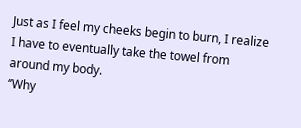Just as I feel my cheeks begin to burn, I realize I have to eventually take the towel from around my body.
‘’Why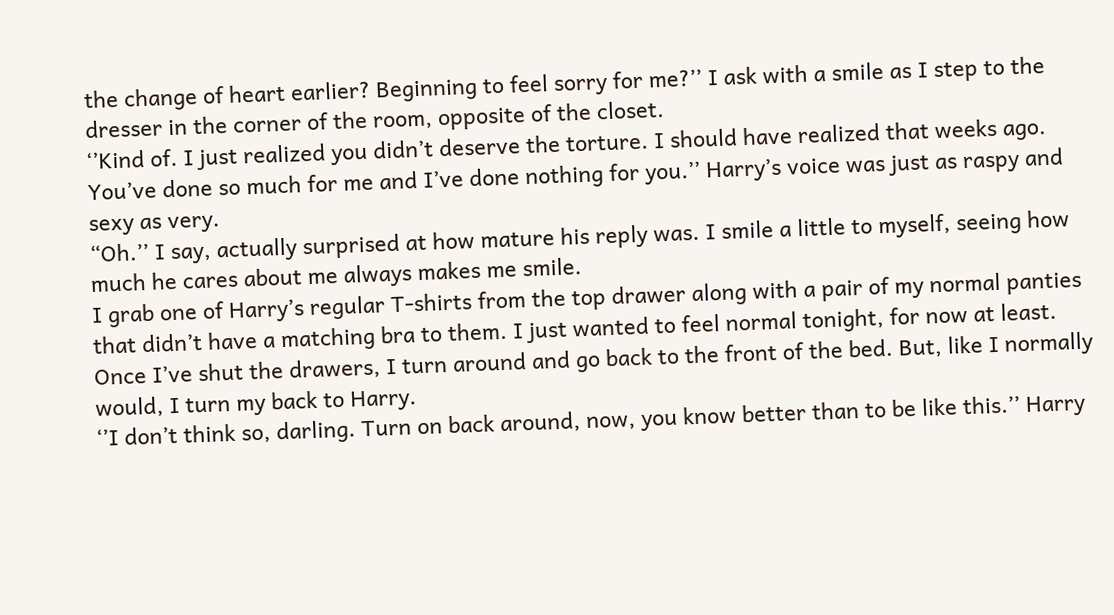the change of heart earlier? Beginning to feel sorry for me?’’ I ask with a smile as I step to the dresser in the corner of the room, opposite of the closet.
‘’Kind of. I just realized you didn’t deserve the torture. I should have realized that weeks ago. You’ve done so much for me and I’ve done nothing for you.’’ Harry’s voice was just as raspy and sexy as very.
“Oh.’’ I say, actually surprised at how mature his reply was. I smile a little to myself, seeing how much he cares about me always makes me smile.
I grab one of Harry’s regular T-shirts from the top drawer along with a pair of my normal panties that didn’t have a matching bra to them. I just wanted to feel normal tonight, for now at least.
Once I’ve shut the drawers, I turn around and go back to the front of the bed. But, like I normally would, I turn my back to Harry.
‘’I don’t think so, darling. Turn on back around, now, you know better than to be like this.’’ Harry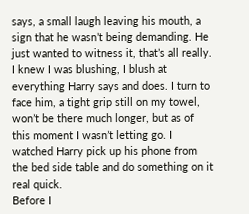says, a small laugh leaving his mouth, a sign that he wasn’t being demanding. He just wanted to witness it, that’s all really.
I knew I was blushing, I blush at everything Harry says and does. I turn to face him, a tight grip still on my towel, won’t be there much longer, but as of this moment I wasn’t letting go. I watched Harry pick up his phone from the bed side table and do something on it real quick.
Before I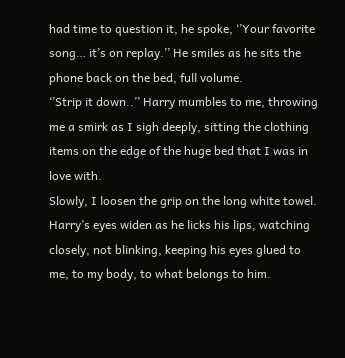had time to question it, he spoke, ‘’Your favorite song… it’s on replay.’’ He smiles as he sits the phone back on the bed, full volume.
‘’Strip it down..’’ Harry mumbles to me, throwing me a smirk as I sigh deeply, sitting the clothing items on the edge of the huge bed that I was in love with.
Slowly, I loosen the grip on the long white towel. Harry’s eyes widen as he licks his lips, watching closely, not blinking, keeping his eyes glued to me, to my body, to what belongs to him.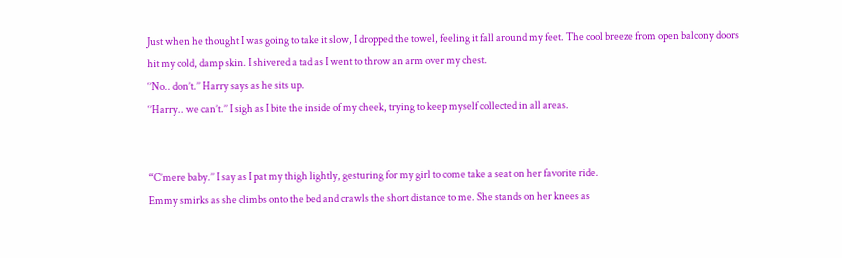Just when he thought I was going to take it slow, I dropped the towel, feeling it fall around my feet. The cool breeze from open balcony doors hit my cold, damp skin. I shivered a tad as I went to throw an arm over my chest.
‘’No.. don’t.’’ Harry says as he sits up.
‘’Harry.. we can’t.’’ I sigh as I bite the inside of my cheek, trying to keep myself collected in all areas.


“C’mere baby.’’ I say as I pat my thigh lightly, gesturing for my girl to come take a seat on her favorite ride.
Emmy smirks as she climbs onto the bed and crawls the short distance to me. She stands on her knees as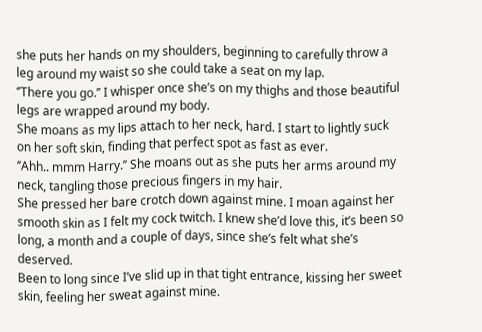she puts her hands on my shoulders, beginning to carefully throw a leg around my waist so she could take a seat on my lap.
‘’There you go.’’ I whisper once she’s on my thighs and those beautiful legs are wrapped around my body.
She moans as my lips attach to her neck, hard. I start to lightly suck on her soft skin, finding that perfect spot as fast as ever.
‘’Ahh.. mmm Harry.’’ She moans out as she puts her arms around my neck, tangling those precious fingers in my hair.
She pressed her bare crotch down against mine. I moan against her smooth skin as I felt my cock twitch. I knew she’d love this, it’s been so long, a month and a couple of days, since she’s felt what she’s deserved.
Been to long since I’ve slid up in that tight entrance, kissing her sweet skin, feeling her sweat against mine.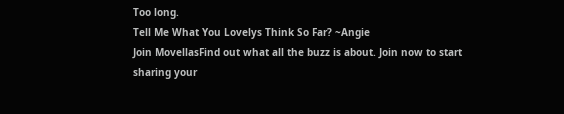Too long.
Tell Me What You Lovelys Think So Far? ~Angie
Join MovellasFind out what all the buzz is about. Join now to start sharing your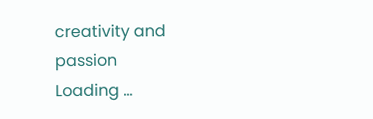creativity and passion
Loading ...